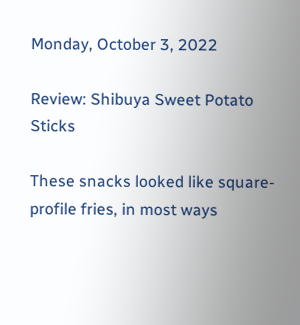Monday, October 3, 2022

Review: Shibuya Sweet Potato Sticks

These snacks looked like square-profile fries, in most ways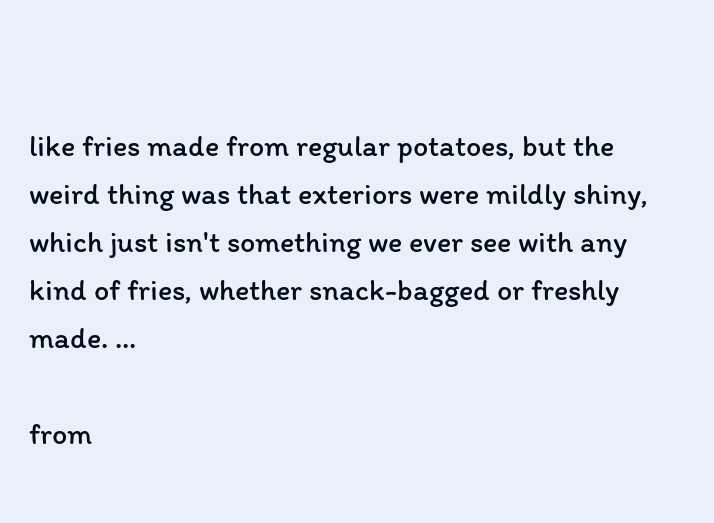like fries made from regular potatoes, but the weird thing was that exteriors were mildly shiny, which just isn't something we ever see with any kind of fries, whether snack-bagged or freshly made. ...

from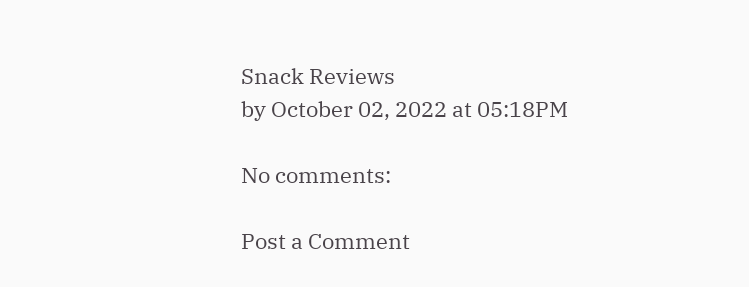Snack Reviews
by October 02, 2022 at 05:18PM

No comments:

Post a Comment